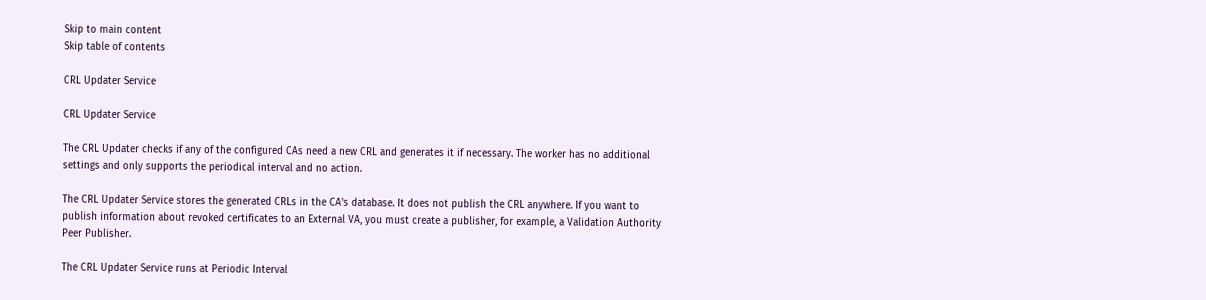Skip to main content
Skip table of contents

CRL Updater Service

CRL Updater Service

The CRL Updater checks if any of the configured CAs need a new CRL and generates it if necessary. The worker has no additional settings and only supports the periodical interval and no action.

The CRL Updater Service stores the generated CRLs in the CA's database. It does not publish the CRL anywhere. If you want to publish information about revoked certificates to an External VA, you must create a publisher, for example, a Validation Authority Peer Publisher.

The CRL Updater Service runs at Periodic Interval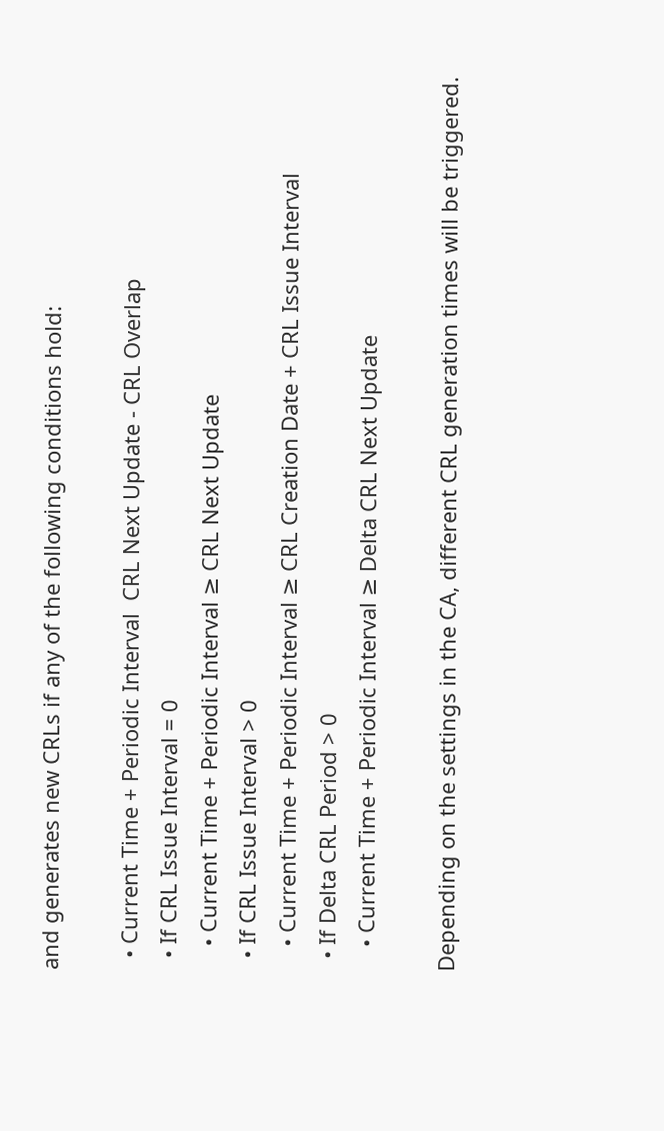and generates new CRLs if any of the following conditions hold:

  • Current Time + Periodic Interval  CRL Next Update - CRL Overlap
  • If CRL Issue Interval = 0
    • Current Time + Periodic Interval ≥ CRL Next Update
  • If CRL Issue Interval > 0
    • Current Time + Periodic Interval ≥ CRL Creation Date + CRL Issue Interval
  • If Delta CRL Period > 0
    • Current Time + Periodic Interval ≥ Delta CRL Next Update

Depending on the settings in the CA, different CRL generation times will be triggered.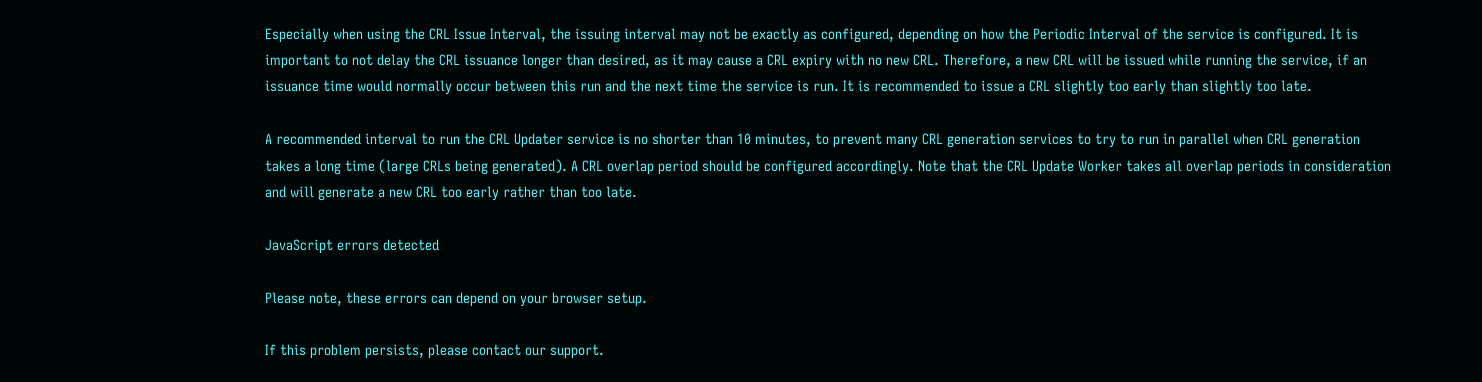Especially when using the CRL Issue Interval, the issuing interval may not be exactly as configured, depending on how the Periodic Interval of the service is configured. It is important to not delay the CRL issuance longer than desired, as it may cause a CRL expiry with no new CRL. Therefore, a new CRL will be issued while running the service, if an issuance time would normally occur between this run and the next time the service is run. It is recommended to issue a CRL slightly too early than slightly too late.

A recommended interval to run the CRL Updater service is no shorter than 10 minutes, to prevent many CRL generation services to try to run in parallel when CRL generation takes a long time (large CRLs being generated). A CRL overlap period should be configured accordingly. Note that the CRL Update Worker takes all overlap periods in consideration and will generate a new CRL too early rather than too late.

JavaScript errors detected

Please note, these errors can depend on your browser setup.

If this problem persists, please contact our support.